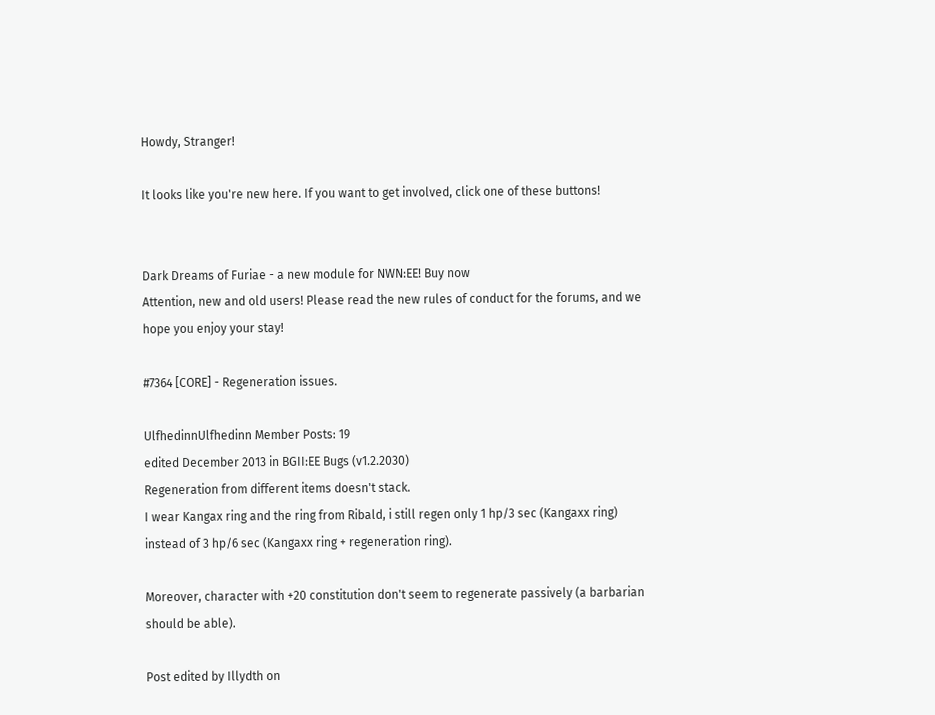Howdy, Stranger!

It looks like you're new here. If you want to get involved, click one of these buttons!


Dark Dreams of Furiae - a new module for NWN:EE! Buy now
Attention, new and old users! Please read the new rules of conduct for the forums, and we hope you enjoy your stay!

#7364 [CORE] - Regeneration issues.

UlfhedinnUlfhedinn Member Posts: 19
edited December 2013 in BGII:EE Bugs (v1.2.2030)
Regeneration from different items doesn't stack.
I wear Kangax ring and the ring from Ribald, i still regen only 1 hp/3 sec (Kangaxx ring) instead of 3 hp/6 sec (Kangaxx ring + regeneration ring).

Moreover, character with +20 constitution don't seem to regenerate passively (a barbarian should be able).

Post edited by Illydth on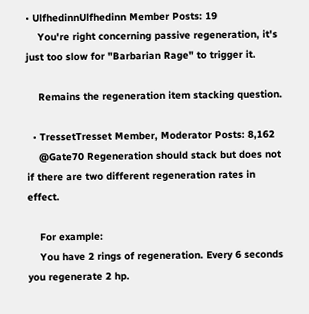• UlfhedinnUlfhedinn Member Posts: 19
    You're right concerning passive regeneration, it's just too slow for "Barbarian Rage" to trigger it.

    Remains the regeneration item stacking question.

  • TressetTresset Member, Moderator Posts: 8,162
    @Gate70 Regeneration should stack but does not if there are two different regeneration rates in effect.

    For example:
    You have 2 rings of regeneration. Every 6 seconds you regenerate 2 hp.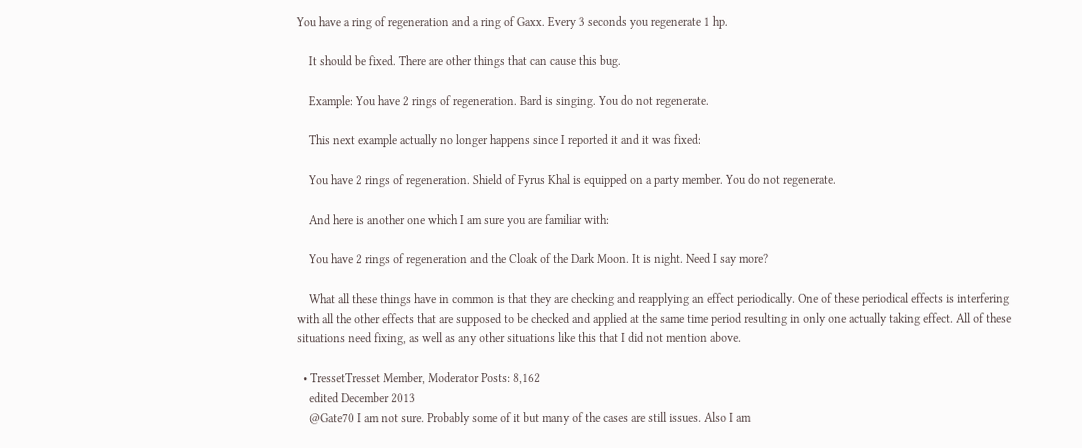You have a ring of regeneration and a ring of Gaxx. Every 3 seconds you regenerate 1 hp.

    It should be fixed. There are other things that can cause this bug.

    Example: You have 2 rings of regeneration. Bard is singing. You do not regenerate.

    This next example actually no longer happens since I reported it and it was fixed:

    You have 2 rings of regeneration. Shield of Fyrus Khal is equipped on a party member. You do not regenerate.

    And here is another one which I am sure you are familiar with:

    You have 2 rings of regeneration and the Cloak of the Dark Moon. It is night. Need I say more?

    What all these things have in common is that they are checking and reapplying an effect periodically. One of these periodical effects is interfering with all the other effects that are supposed to be checked and applied at the same time period resulting in only one actually taking effect. All of these situations need fixing, as well as any other situations like this that I did not mention above.

  • TressetTresset Member, Moderator Posts: 8,162
    edited December 2013
    @Gate70 I am not sure. Probably some of it but many of the cases are still issues. Also I am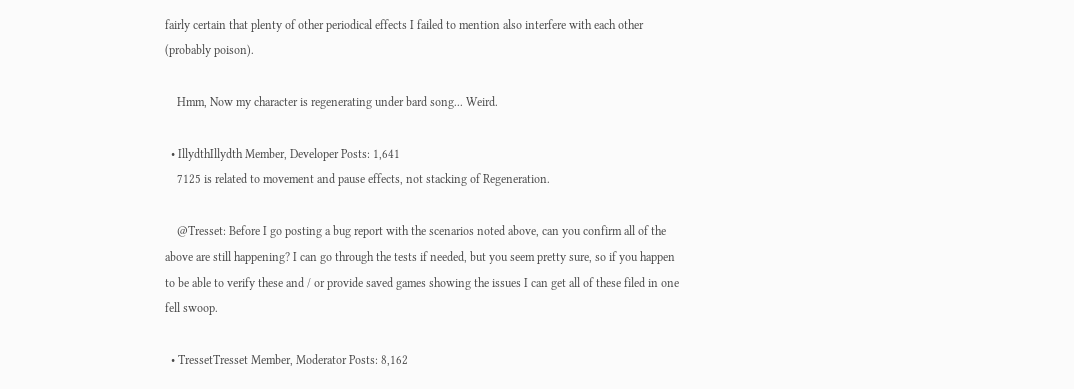fairly certain that plenty of other periodical effects I failed to mention also interfere with each other (probably poison).

    Hmm, Now my character is regenerating under bard song... Weird.

  • IllydthIllydth Member, Developer Posts: 1,641
    7125 is related to movement and pause effects, not stacking of Regeneration.

    @Tresset: Before I go posting a bug report with the scenarios noted above, can you confirm all of the above are still happening? I can go through the tests if needed, but you seem pretty sure, so if you happen to be able to verify these and / or provide saved games showing the issues I can get all of these filed in one fell swoop.

  • TressetTresset Member, Moderator Posts: 8,162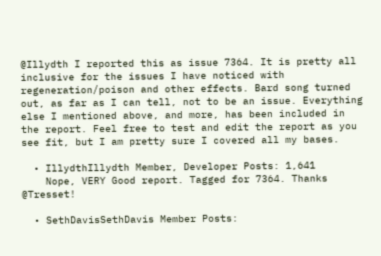@Illydth I reported this as issue 7364. It is pretty all inclusive for the issues I have noticed with regeneration/poison and other effects. Bard song turned out, as far as I can tell, not to be an issue. Everything else I mentioned above, and more, has been included in the report. Feel free to test and edit the report as you see fit, but I am pretty sure I covered all my bases.

  • IllydthIllydth Member, Developer Posts: 1,641
    Nope, VERY Good report. Tagged for 7364. Thanks @Tresset!

  • SethDavisSethDavis Member Posts: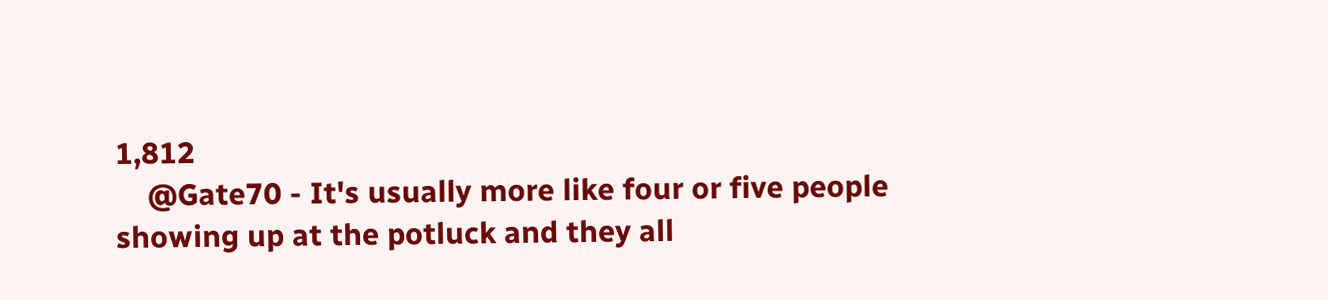1,812
    @Gate70 - It's usually more like four or five people showing up at the potluck and they all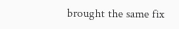brought the same fix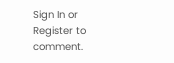Sign In or Register to comment.